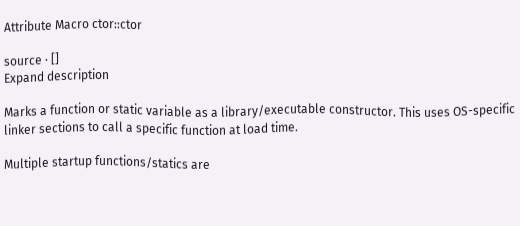Attribute Macro ctor::ctor

source · []
Expand description

Marks a function or static variable as a library/executable constructor. This uses OS-specific linker sections to call a specific function at load time.

Multiple startup functions/statics are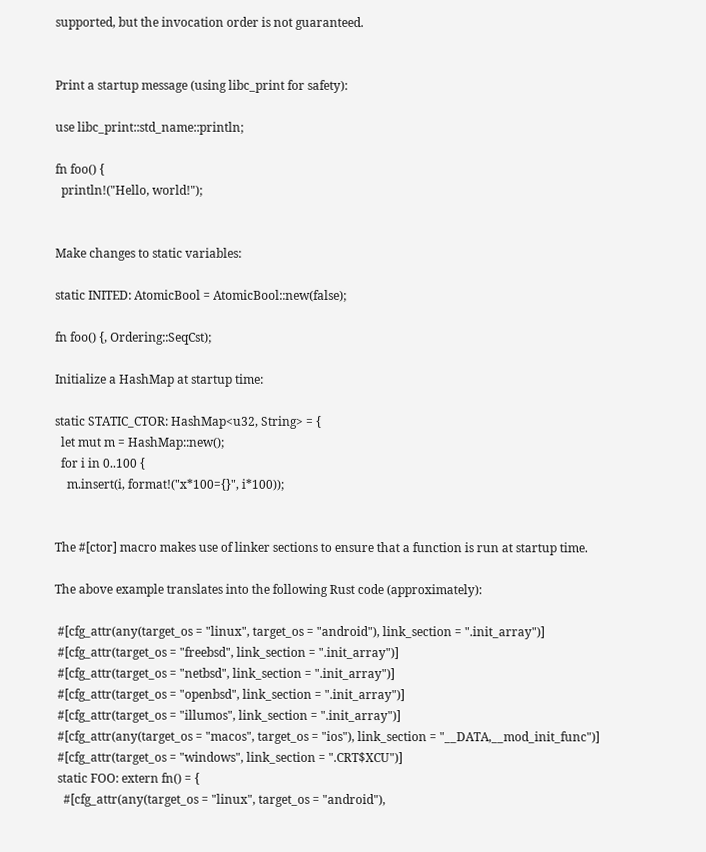supported, but the invocation order is not guaranteed.


Print a startup message (using libc_print for safety):

use libc_print::std_name::println;

fn foo() {
  println!("Hello, world!");


Make changes to static variables:

static INITED: AtomicBool = AtomicBool::new(false);

fn foo() {, Ordering::SeqCst);

Initialize a HashMap at startup time:

static STATIC_CTOR: HashMap<u32, String> = {
  let mut m = HashMap::new();
  for i in 0..100 {
    m.insert(i, format!("x*100={}", i*100));


The #[ctor] macro makes use of linker sections to ensure that a function is run at startup time.

The above example translates into the following Rust code (approximately):

 #[cfg_attr(any(target_os = "linux", target_os = "android"), link_section = ".init_array")]
 #[cfg_attr(target_os = "freebsd", link_section = ".init_array")]
 #[cfg_attr(target_os = "netbsd", link_section = ".init_array")]
 #[cfg_attr(target_os = "openbsd", link_section = ".init_array")]
 #[cfg_attr(target_os = "illumos", link_section = ".init_array")]
 #[cfg_attr(any(target_os = "macos", target_os = "ios"), link_section = "__DATA,__mod_init_func")]
 #[cfg_attr(target_os = "windows", link_section = ".CRT$XCU")]
 static FOO: extern fn() = {
   #[cfg_attr(any(target_os = "linux", target_os = "android"),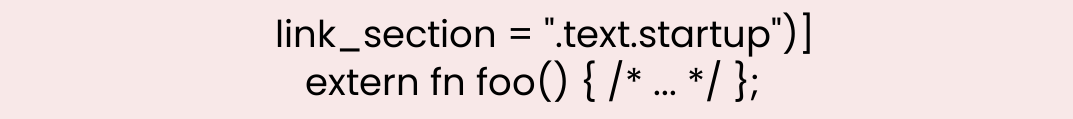link_section = ".text.startup")]
   extern fn foo() { /* ... */ };